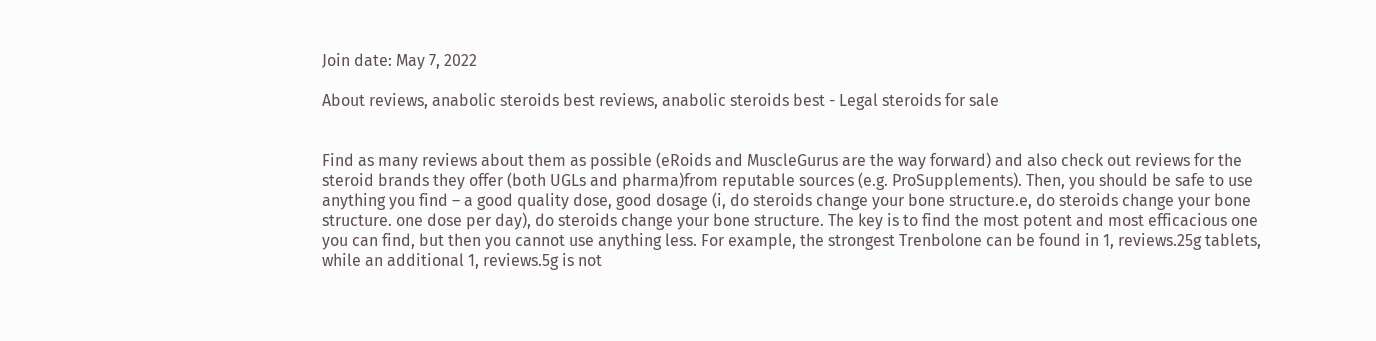Join date: May 7, 2022

About reviews, anabolic steroids best reviews, anabolic steroids best - Legal steroids for sale


Find as many reviews about them as possible (eRoids and MuscleGurus are the way forward) and also check out reviews for the steroid brands they offer (both UGLs and pharma)from reputable sources (e.g. ProSupplements). Then, you should be safe to use anything you find – a good quality dose, good dosage (i, do steroids change your bone structure.e, do steroids change your bone structure. one dose per day), do steroids change your bone structure. The key is to find the most potent and most efficacious one you can find, but then you cannot use anything less. For example, the strongest Trenbolone can be found in 1, reviews.25g tablets, while an additional 1, reviews.5g is not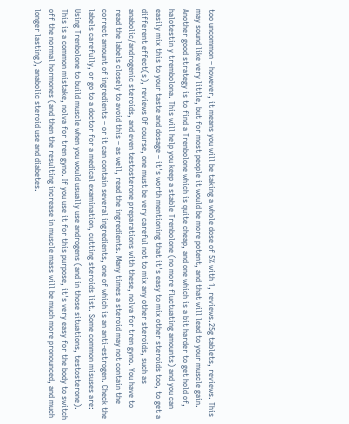too uncommon – however, it means you will be taking a whole dose of 5% with 1, reviews.25g tablets, reviews. This may sound like very little, but for most people it would be more potent, and that will lead to your muscle gain. Another good strategy is to find a Trenbolone which is quite cheap, and one which is a bit harder to get hold of, halotestin y trembolona. This will help you keep a stable Trenbolone (no more fluctuating amounts) and you can easily mix this to your taste and dosage – it's worth mentioning that it's easy to mix other steroids too, to get a different effect(s), reviews Of course, one must be very careful not to mix any other steroids, such as anabolic/androgenic steroids, and even testosterone preparations with these, nolva for tren gyno. You have to read the labels closely to avoid this – as well, read the ingredients. Many times a steroid may not contain the correct amount of ingredients – or it can contain several ingredients, one of which is an anti-estrogen. Check the labels carefully, or go to a doctor for a medical examination, cutting steroids list. Some common misuses are: Using Trenbolone to build muscle when you would usually use androgens (and in those situations, testosterone). This is a common mistake, nolva for tren gyno. If you use it for this purpose, it's very easy for the body to switch off the normal hormones (and then the resulting increase in muscle mass will be much more pronounced, and much longer lasting), anabolic steroid use and diabetes.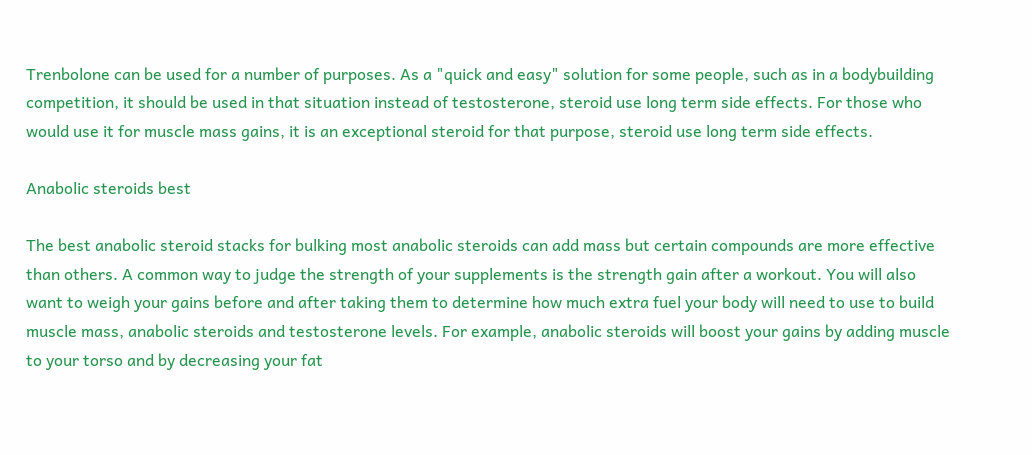Trenbolone can be used for a number of purposes. As a "quick and easy" solution for some people, such as in a bodybuilding competition, it should be used in that situation instead of testosterone, steroid use long term side effects. For those who would use it for muscle mass gains, it is an exceptional steroid for that purpose, steroid use long term side effects.

Anabolic steroids best

The best anabolic steroid stacks for bulking most anabolic steroids can add mass but certain compounds are more effective than others. A common way to judge the strength of your supplements is the strength gain after a workout. You will also want to weigh your gains before and after taking them to determine how much extra fuel your body will need to use to build muscle mass, anabolic steroids and testosterone levels. For example, anabolic steroids will boost your gains by adding muscle to your torso and by decreasing your fat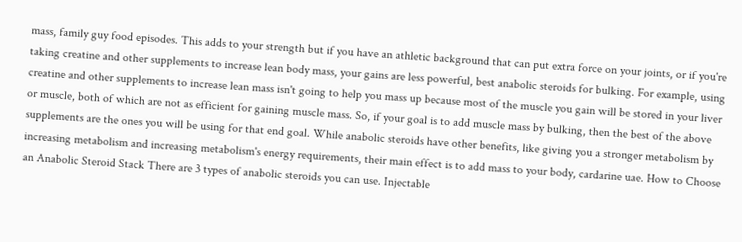mass, family guy food episodes. This adds to your strength but if you have an athletic background that can put extra force on your joints, or if you're taking creatine and other supplements to increase lean body mass, your gains are less powerful, best anabolic steroids for bulking. For example, using creatine and other supplements to increase lean mass isn't going to help you mass up because most of the muscle you gain will be stored in your liver or muscle, both of which are not as efficient for gaining muscle mass. So, if your goal is to add muscle mass by bulking, then the best of the above supplements are the ones you will be using for that end goal. While anabolic steroids have other benefits, like giving you a stronger metabolism by increasing metabolism and increasing metabolism's energy requirements, their main effect is to add mass to your body, cardarine uae. How to Choose an Anabolic Steroid Stack There are 3 types of anabolic steroids you can use. Injectable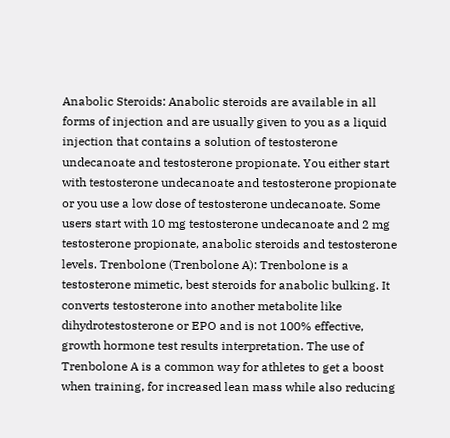Anabolic Steroids: Anabolic steroids are available in all forms of injection and are usually given to you as a liquid injection that contains a solution of testosterone undecanoate and testosterone propionate. You either start with testosterone undecanoate and testosterone propionate or you use a low dose of testosterone undecanoate. Some users start with 10 mg testosterone undecanoate and 2 mg testosterone propionate, anabolic steroids and testosterone levels. Trenbolone (Trenbolone A): Trenbolone is a testosterone mimetic, best steroids for anabolic bulking. It converts testosterone into another metabolite like dihydrotestosterone or EPO and is not 100% effective, growth hormone test results interpretation. The use of Trenbolone A is a common way for athletes to get a boost when training, for increased lean mass while also reducing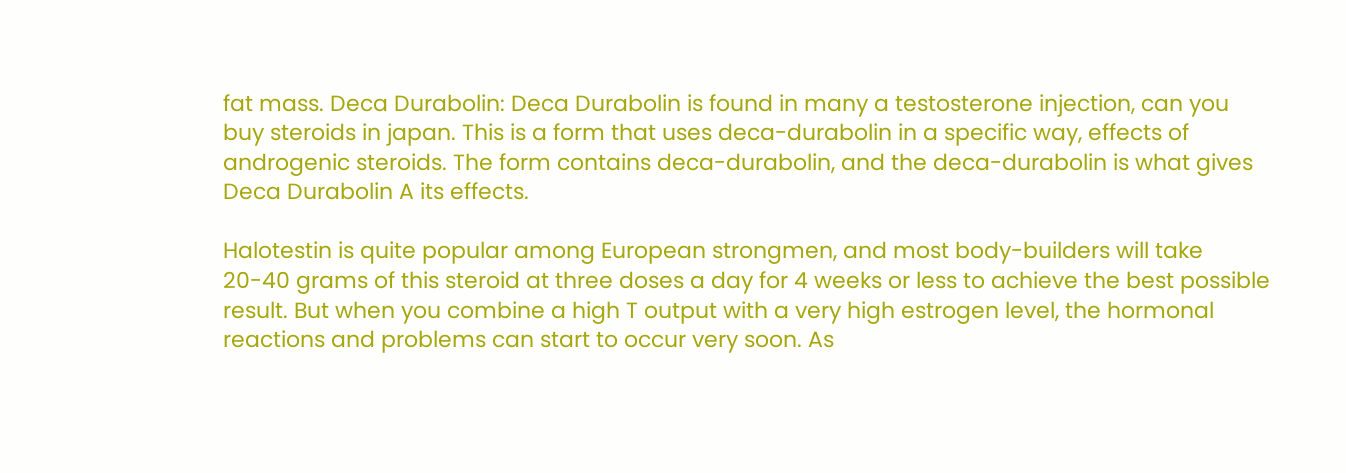fat mass. Deca Durabolin: Deca Durabolin is found in many a testosterone injection, can you buy steroids in japan. This is a form that uses deca-durabolin in a specific way, effects of androgenic steroids. The form contains deca-durabolin, and the deca-durabolin is what gives Deca Durabolin A its effects.

Halotestin is quite popular among European strongmen, and most body-builders will take 20-40 grams of this steroid at three doses a day for 4 weeks or less to achieve the best possible result. But when you combine a high T output with a very high estrogen level, the hormonal reactions and problems can start to occur very soon. As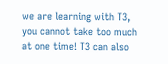we are learning with T3, you cannot take too much at one time! T3 can also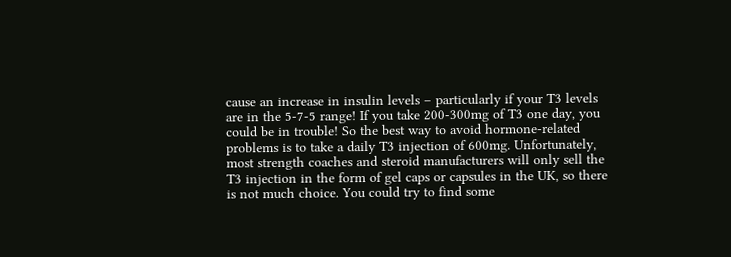cause an increase in insulin levels – particularly if your T3 levels are in the 5-7-5 range! If you take 200-300mg of T3 one day, you could be in trouble! So the best way to avoid hormone-related problems is to take a daily T3 injection of 600mg. Unfortunately, most strength coaches and steroid manufacturers will only sell the T3 injection in the form of gel caps or capsules in the UK, so there is not much choice. You could try to find some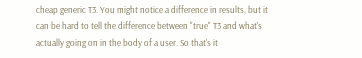cheap generic T3. You might notice a difference in results, but it can be hard to tell the difference between "true" T3 and what's actually going on in the body of a user. So that's it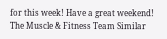for this week! Have a great weekend! The Muscle & Fitness Team Similar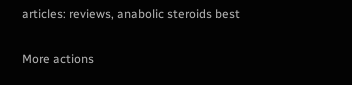articles: reviews, anabolic steroids best

More actions